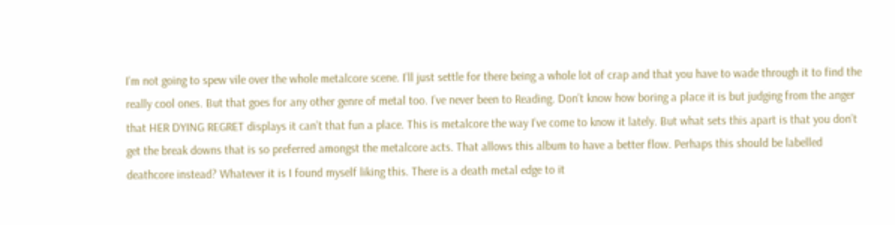I’m not going to spew vile over the whole metalcore scene. I’ll just settle for there being a whole lot of crap and that you have to wade through it to find the really cool ones. But that goes for any other genre of metal too. I’ve never been to Reading. Don’t know how boring a place it is but judging from the anger that HER DYING REGRET displays it can’t that fun a place. This is metalcore the way I’ve come to know it lately. But what sets this apart is that you don’t get the break downs that is so preferred amongst the metalcore acts. That allows this album to have a better flow. Perhaps this should be labelled deathcore instead? Whatever it is I found myself liking this. There is a death metal edge to it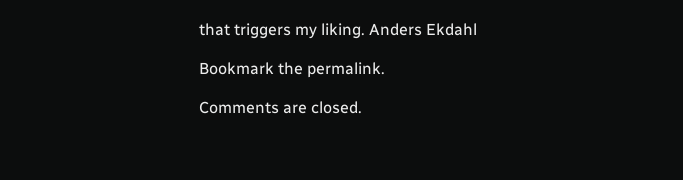that triggers my liking. Anders Ekdahl

Bookmark the permalink.

Comments are closed.